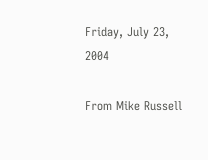Friday, July 23, 2004

From Mike Russell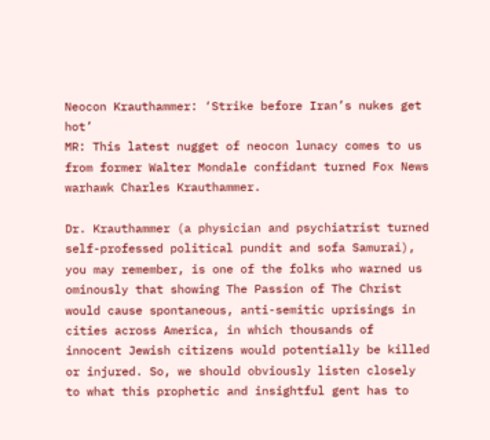Neocon Krauthammer: ‘Strike before Iran’s nukes get hot’
MR: This latest nugget of neocon lunacy comes to us from former Walter Mondale confidant turned Fox News warhawk Charles Krauthammer.

Dr. Krauthammer (a physician and psychiatrist turned self-professed political pundit and sofa Samurai), you may remember, is one of the folks who warned us ominously that showing The Passion of The Christ would cause spontaneous, anti-semitic uprisings in cities across America, in which thousands of innocent Jewish citizens would potentially be killed or injured. So, we should obviously listen closely to what this prophetic and insightful gent has to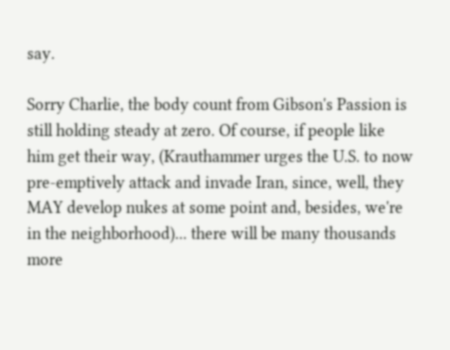say.

Sorry Charlie, the body count from Gibson's Passion is still holding steady at zero. Of course, if people like him get their way, (Krauthammer urges the U.S. to now pre-emptively attack and invade Iran, since, well, they MAY develop nukes at some point and, besides, we're in the neighborhood)... there will be many thousands more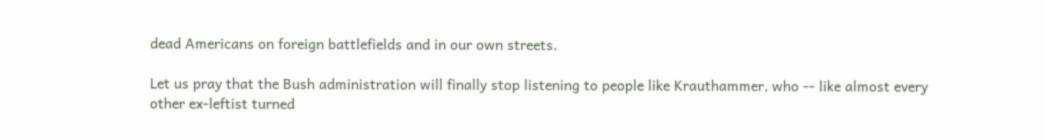dead Americans on foreign battlefields and in our own streets.

Let us pray that the Bush administration will finally stop listening to people like Krauthammer, who -- like almost every other ex-leftist turned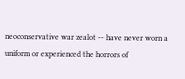neoconservative war zealot -- have never worn a uniform or experienced the horrors of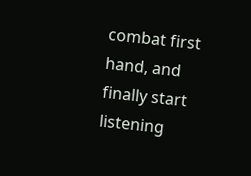combat first hand, and finally start listening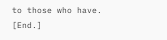to those who have. [End.]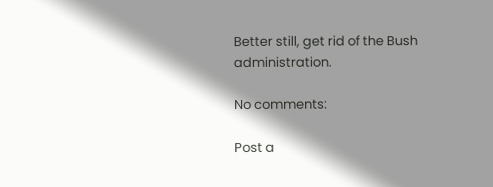Better still, get rid of the Bush administration.

No comments:

Post a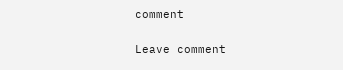comment

Leave comment